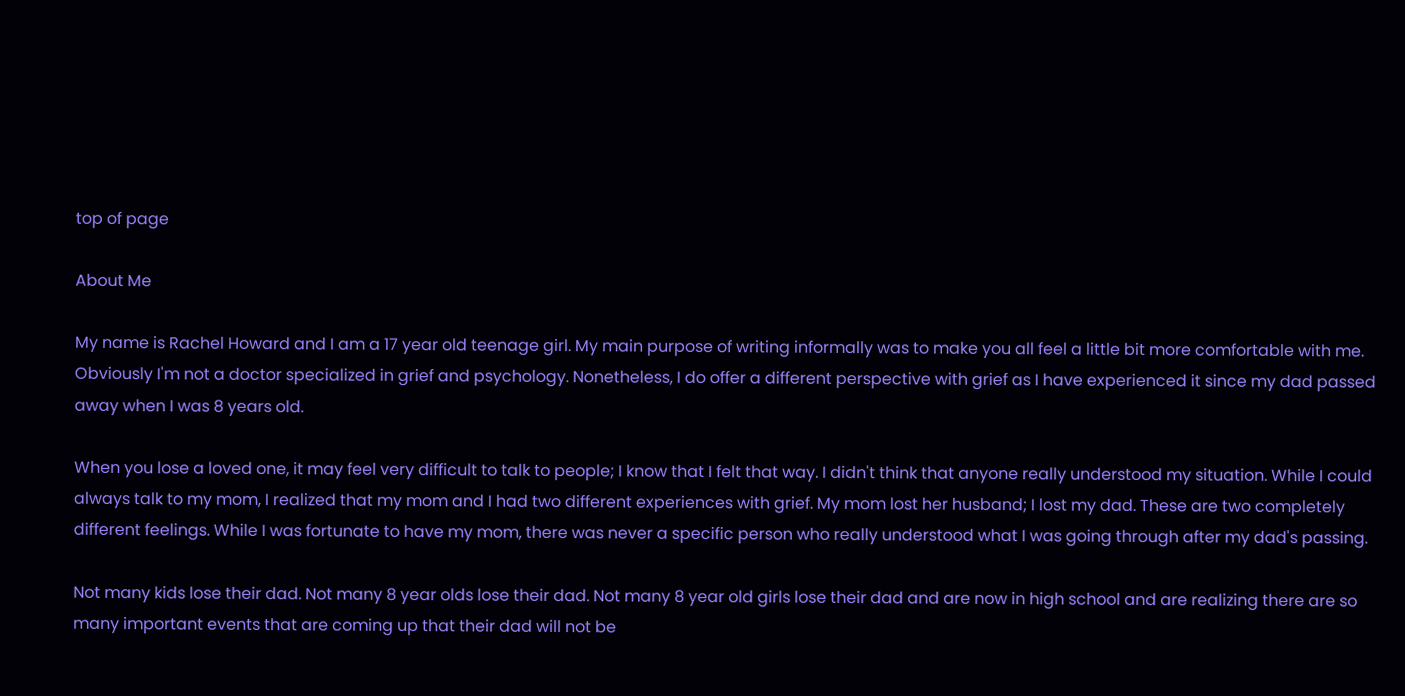top of page

About Me

My name is Rachel Howard and I am a 17 year old teenage girl. My main purpose of writing informally was to make you all feel a little bit more comfortable with me. Obviously I'm not a doctor specialized in grief and psychology. Nonetheless, I do offer a different perspective with grief as I have experienced it since my dad passed away when I was 8 years old.

When you lose a loved one, it may feel very difficult to talk to people; I know that I felt that way. I didn't think that anyone really understood my situation. While I could always talk to my mom, I realized that my mom and I had two different experiences with grief. My mom lost her husband; I lost my dad. These are two completely different feelings. While I was fortunate to have my mom, there was never a specific person who really understood what I was going through after my dad's passing.

Not many kids lose their dad. Not many 8 year olds lose their dad. Not many 8 year old girls lose their dad and are now in high school and are realizing there are so many important events that are coming up that their dad will not be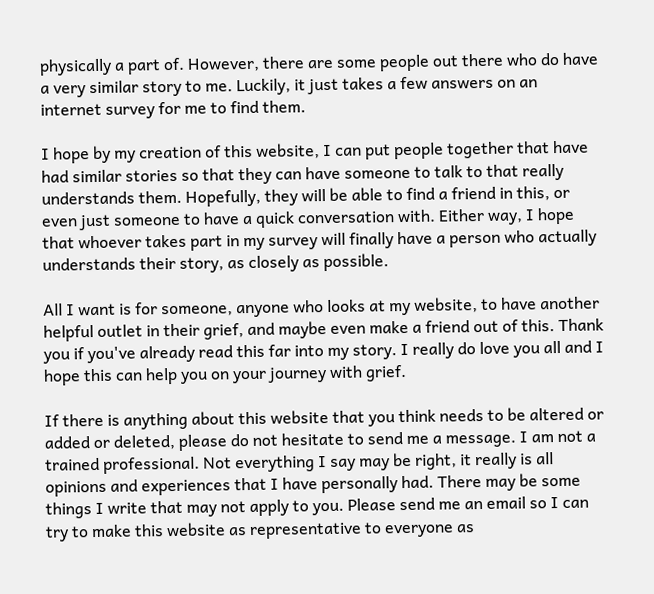physically a part of. However, there are some people out there who do have a very similar story to me. Luckily, it just takes a few answers on an internet survey for me to find them.

I hope by my creation of this website, I can put people together that have had similar stories so that they can have someone to talk to that really understands them. Hopefully, they will be able to find a friend in this, or even just someone to have a quick conversation with. Either way, I hope that whoever takes part in my survey will finally have a person who actually understands their story, as closely as possible.

All I want is for someone, anyone who looks at my website, to have another helpful outlet in their grief, and maybe even make a friend out of this. Thank you if you've already read this far into my story. I really do love you all and I hope this can help you on your journey with grief.

If there is anything about this website that you think needs to be altered or added or deleted, please do not hesitate to send me a message. I am not a trained professional. Not everything I say may be right, it really is all opinions and experiences that I have personally had. There may be some things I write that may not apply to you. Please send me an email so I can try to make this website as representative to everyone as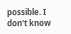possible. I don't know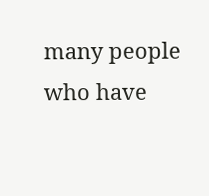many people who have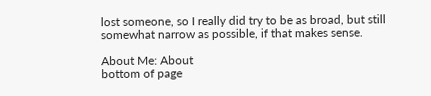lost someone, so I really did try to be as broad, but still somewhat narrow as possible, if that makes sense.

About Me: About
bottom of page